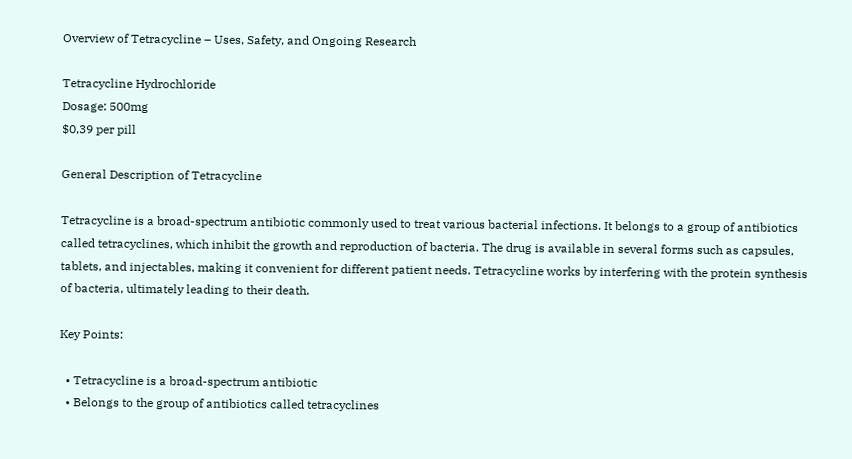Overview of Tetracycline – Uses, Safety, and Ongoing Research

Tetracycline Hydrochloride
Dosage: 500mg
$0,39 per pill

General Description of Tetracycline

Tetracycline is a broad-spectrum antibiotic commonly used to treat various bacterial infections. It belongs to a group of antibiotics called tetracyclines, which inhibit the growth and reproduction of bacteria. The drug is available in several forms such as capsules, tablets, and injectables, making it convenient for different patient needs. Tetracycline works by interfering with the protein synthesis of bacteria, ultimately leading to their death.

Key Points:

  • Tetracycline is a broad-spectrum antibiotic
  • Belongs to the group of antibiotics called tetracyclines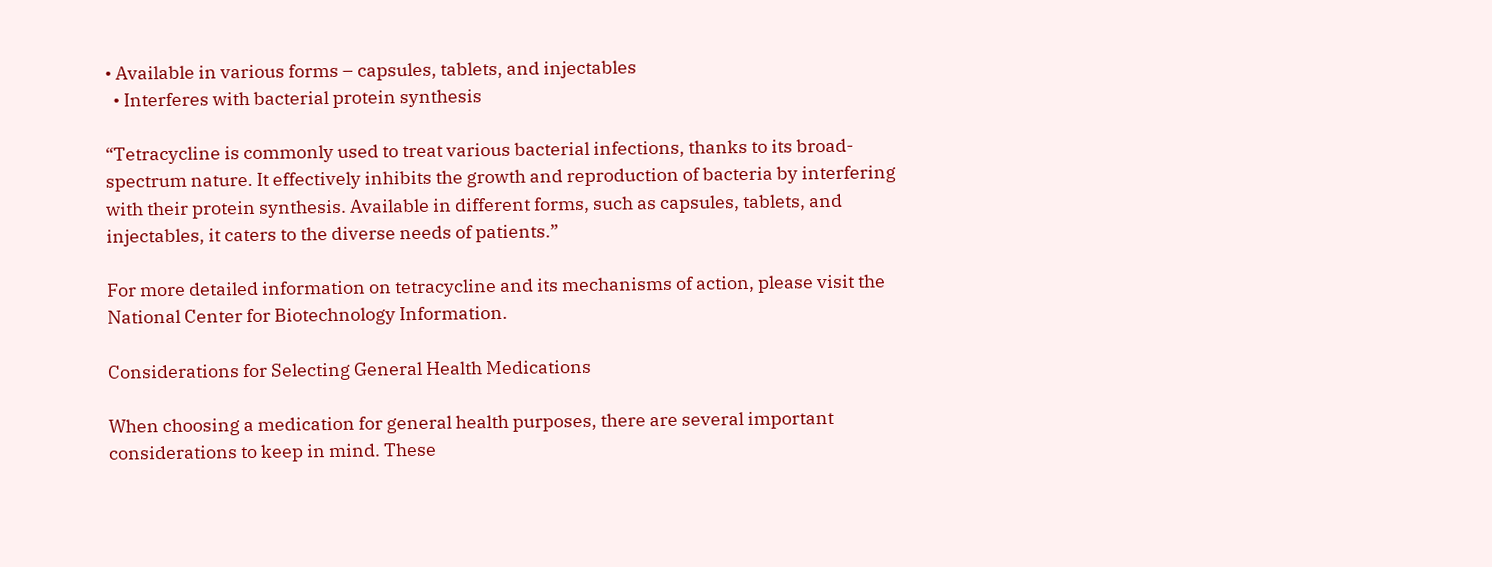• Available in various forms – capsules, tablets, and injectables
  • Interferes with bacterial protein synthesis

“Tetracycline is commonly used to treat various bacterial infections, thanks to its broad-spectrum nature. It effectively inhibits the growth and reproduction of bacteria by interfering with their protein synthesis. Available in different forms, such as capsules, tablets, and injectables, it caters to the diverse needs of patients.”

For more detailed information on tetracycline and its mechanisms of action, please visit the National Center for Biotechnology Information.

Considerations for Selecting General Health Medications

When choosing a medication for general health purposes, there are several important considerations to keep in mind. These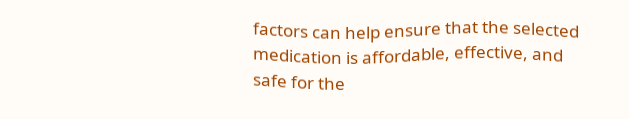factors can help ensure that the selected medication is affordable, effective, and safe for the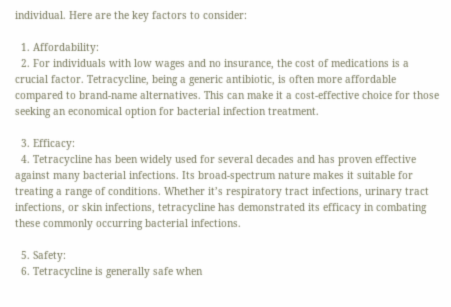individual. Here are the key factors to consider:

  1. Affordability:
  2. For individuals with low wages and no insurance, the cost of medications is a crucial factor. Tetracycline, being a generic antibiotic, is often more affordable compared to brand-name alternatives. This can make it a cost-effective choice for those seeking an economical option for bacterial infection treatment.

  3. Efficacy:
  4. Tetracycline has been widely used for several decades and has proven effective against many bacterial infections. Its broad-spectrum nature makes it suitable for treating a range of conditions. Whether it’s respiratory tract infections, urinary tract infections, or skin infections, tetracycline has demonstrated its efficacy in combating these commonly occurring bacterial infections.

  5. Safety:
  6. Tetracycline is generally safe when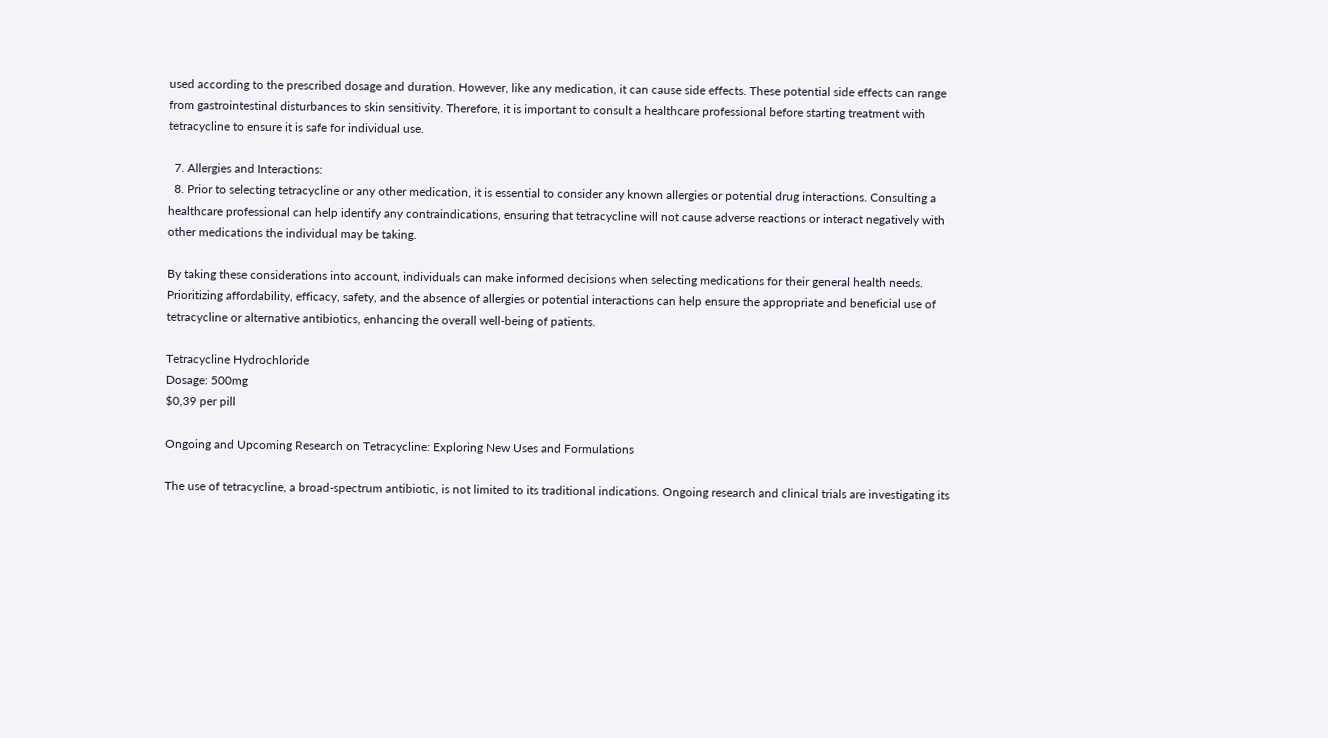used according to the prescribed dosage and duration. However, like any medication, it can cause side effects. These potential side effects can range from gastrointestinal disturbances to skin sensitivity. Therefore, it is important to consult a healthcare professional before starting treatment with tetracycline to ensure it is safe for individual use.

  7. Allergies and Interactions:
  8. Prior to selecting tetracycline or any other medication, it is essential to consider any known allergies or potential drug interactions. Consulting a healthcare professional can help identify any contraindications, ensuring that tetracycline will not cause adverse reactions or interact negatively with other medications the individual may be taking.

By taking these considerations into account, individuals can make informed decisions when selecting medications for their general health needs. Prioritizing affordability, efficacy, safety, and the absence of allergies or potential interactions can help ensure the appropriate and beneficial use of tetracycline or alternative antibiotics, enhancing the overall well-being of patients.

Tetracycline Hydrochloride
Dosage: 500mg
$0,39 per pill

Ongoing and Upcoming Research on Tetracycline: Exploring New Uses and Formulations

The use of tetracycline, a broad-spectrum antibiotic, is not limited to its traditional indications. Ongoing research and clinical trials are investigating its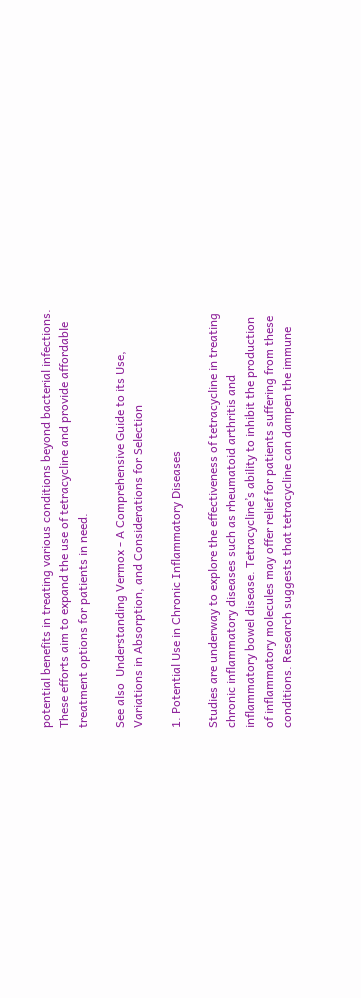potential benefits in treating various conditions beyond bacterial infections. These efforts aim to expand the use of tetracycline and provide affordable treatment options for patients in need.

See also  Understanding Vermox - A Comprehensive Guide to its Use, Variations in Absorption, and Considerations for Selection

1. Potential Use in Chronic Inflammatory Diseases

Studies are underway to explore the effectiveness of tetracycline in treating chronic inflammatory diseases such as rheumatoid arthritis and inflammatory bowel disease. Tetracycline’s ability to inhibit the production of inflammatory molecules may offer relief for patients suffering from these conditions. Research suggests that tetracycline can dampen the immune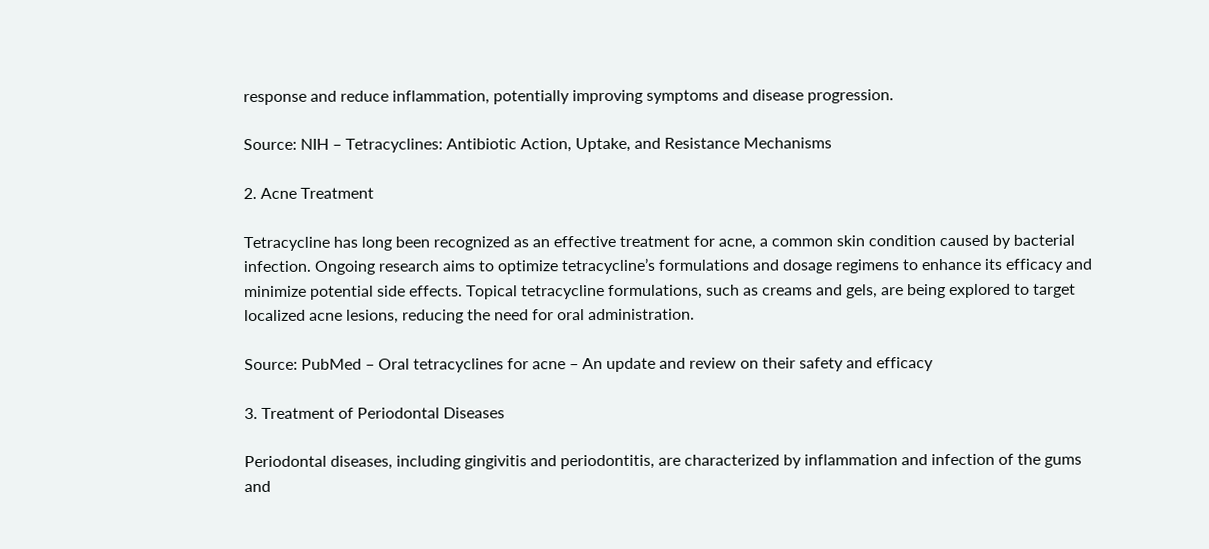response and reduce inflammation, potentially improving symptoms and disease progression.

Source: NIH – Tetracyclines: Antibiotic Action, Uptake, and Resistance Mechanisms

2. Acne Treatment

Tetracycline has long been recognized as an effective treatment for acne, a common skin condition caused by bacterial infection. Ongoing research aims to optimize tetracycline’s formulations and dosage regimens to enhance its efficacy and minimize potential side effects. Topical tetracycline formulations, such as creams and gels, are being explored to target localized acne lesions, reducing the need for oral administration.

Source: PubMed – Oral tetracyclines for acne – An update and review on their safety and efficacy

3. Treatment of Periodontal Diseases

Periodontal diseases, including gingivitis and periodontitis, are characterized by inflammation and infection of the gums and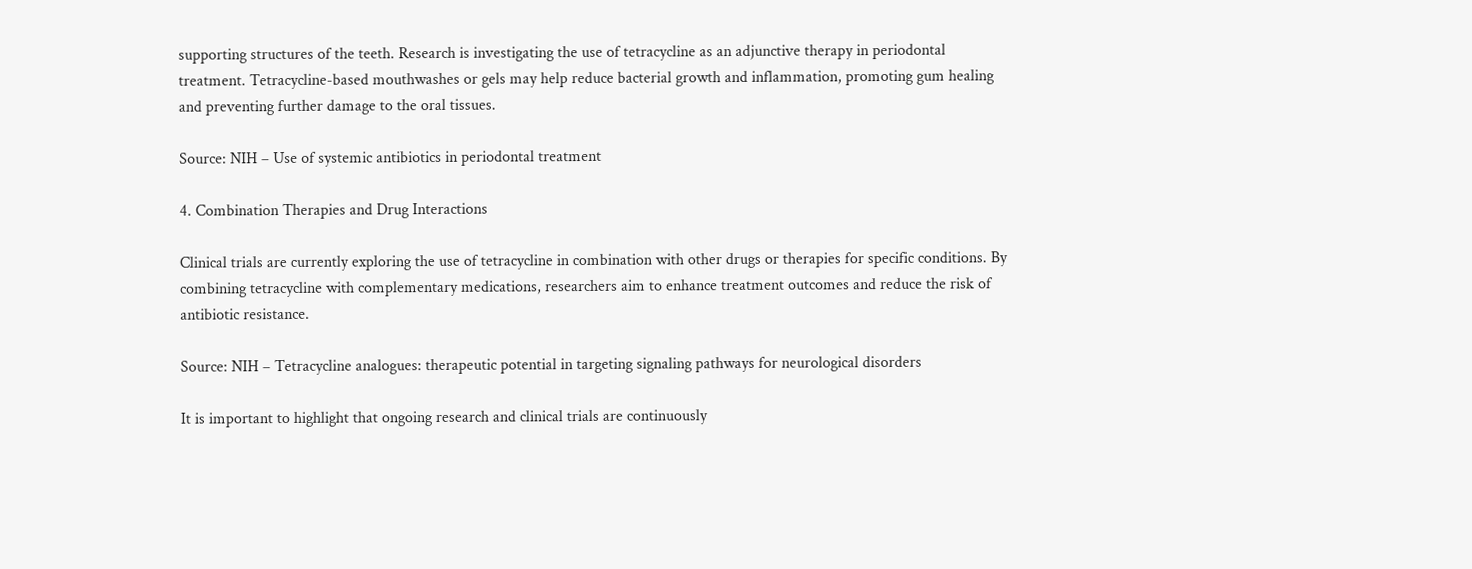supporting structures of the teeth. Research is investigating the use of tetracycline as an adjunctive therapy in periodontal treatment. Tetracycline-based mouthwashes or gels may help reduce bacterial growth and inflammation, promoting gum healing and preventing further damage to the oral tissues.

Source: NIH – Use of systemic antibiotics in periodontal treatment

4. Combination Therapies and Drug Interactions

Clinical trials are currently exploring the use of tetracycline in combination with other drugs or therapies for specific conditions. By combining tetracycline with complementary medications, researchers aim to enhance treatment outcomes and reduce the risk of antibiotic resistance.

Source: NIH – Tetracycline analogues: therapeutic potential in targeting signaling pathways for neurological disorders

It is important to highlight that ongoing research and clinical trials are continuously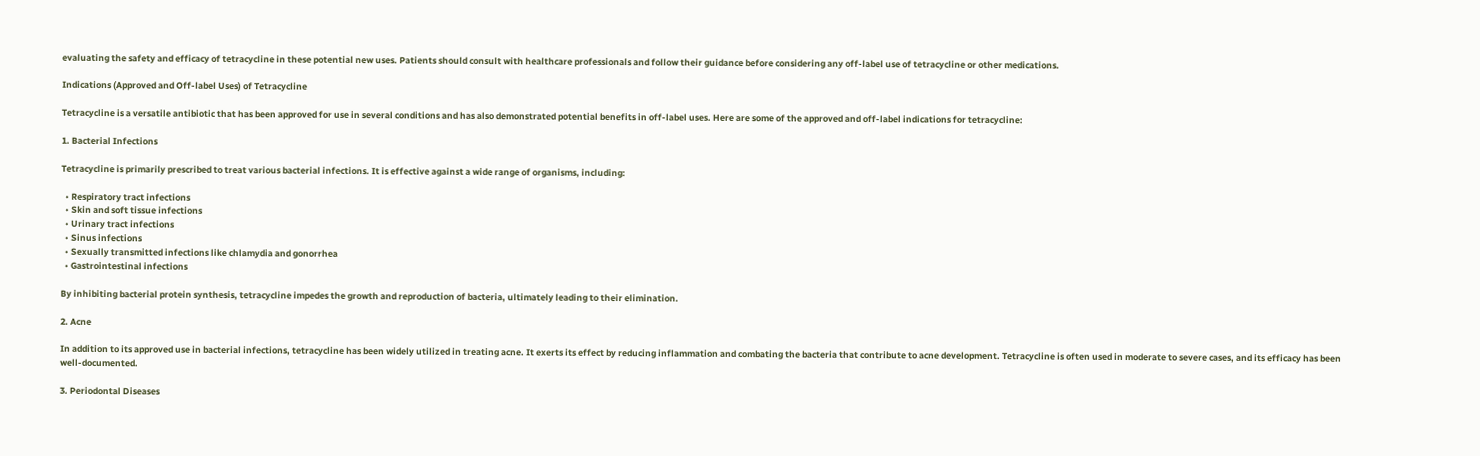evaluating the safety and efficacy of tetracycline in these potential new uses. Patients should consult with healthcare professionals and follow their guidance before considering any off-label use of tetracycline or other medications.

Indications (Approved and Off-label Uses) of Tetracycline

Tetracycline is a versatile antibiotic that has been approved for use in several conditions and has also demonstrated potential benefits in off-label uses. Here are some of the approved and off-label indications for tetracycline:

1. Bacterial Infections

Tetracycline is primarily prescribed to treat various bacterial infections. It is effective against a wide range of organisms, including:

  • Respiratory tract infections
  • Skin and soft tissue infections
  • Urinary tract infections
  • Sinus infections
  • Sexually transmitted infections like chlamydia and gonorrhea
  • Gastrointestinal infections

By inhibiting bacterial protein synthesis, tetracycline impedes the growth and reproduction of bacteria, ultimately leading to their elimination.

2. Acne

In addition to its approved use in bacterial infections, tetracycline has been widely utilized in treating acne. It exerts its effect by reducing inflammation and combating the bacteria that contribute to acne development. Tetracycline is often used in moderate to severe cases, and its efficacy has been well-documented.

3. Periodontal Diseases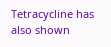Tetracycline has also shown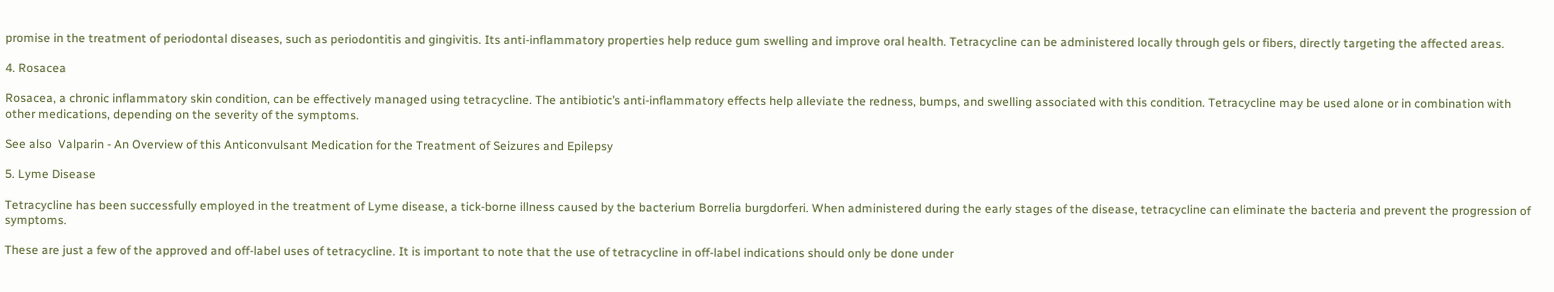promise in the treatment of periodontal diseases, such as periodontitis and gingivitis. Its anti-inflammatory properties help reduce gum swelling and improve oral health. Tetracycline can be administered locally through gels or fibers, directly targeting the affected areas.

4. Rosacea

Rosacea, a chronic inflammatory skin condition, can be effectively managed using tetracycline. The antibiotic’s anti-inflammatory effects help alleviate the redness, bumps, and swelling associated with this condition. Tetracycline may be used alone or in combination with other medications, depending on the severity of the symptoms.

See also  Valparin - An Overview of this Anticonvulsant Medication for the Treatment of Seizures and Epilepsy

5. Lyme Disease

Tetracycline has been successfully employed in the treatment of Lyme disease, a tick-borne illness caused by the bacterium Borrelia burgdorferi. When administered during the early stages of the disease, tetracycline can eliminate the bacteria and prevent the progression of symptoms.

These are just a few of the approved and off-label uses of tetracycline. It is important to note that the use of tetracycline in off-label indications should only be done under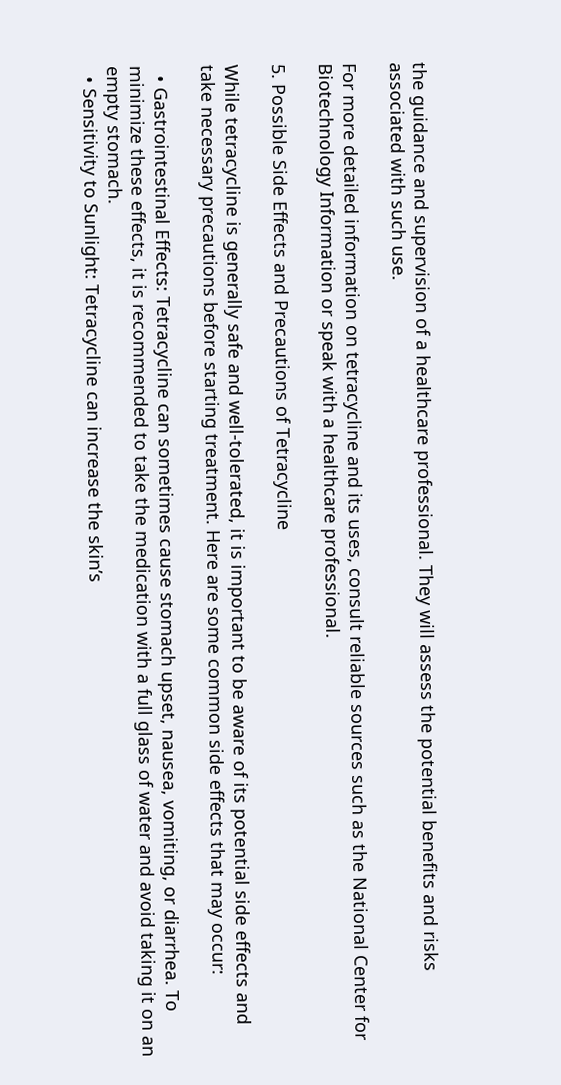the guidance and supervision of a healthcare professional. They will assess the potential benefits and risks associated with such use.

For more detailed information on tetracycline and its uses, consult reliable sources such as the National Center for Biotechnology Information or speak with a healthcare professional.

5. Possible Side Effects and Precautions of Tetracycline

While tetracycline is generally safe and well-tolerated, it is important to be aware of its potential side effects and take necessary precautions before starting treatment. Here are some common side effects that may occur:

  • Gastrointestinal Effects: Tetracycline can sometimes cause stomach upset, nausea, vomiting, or diarrhea. To minimize these effects, it is recommended to take the medication with a full glass of water and avoid taking it on an empty stomach.
  • Sensitivity to Sunlight: Tetracycline can increase the skin’s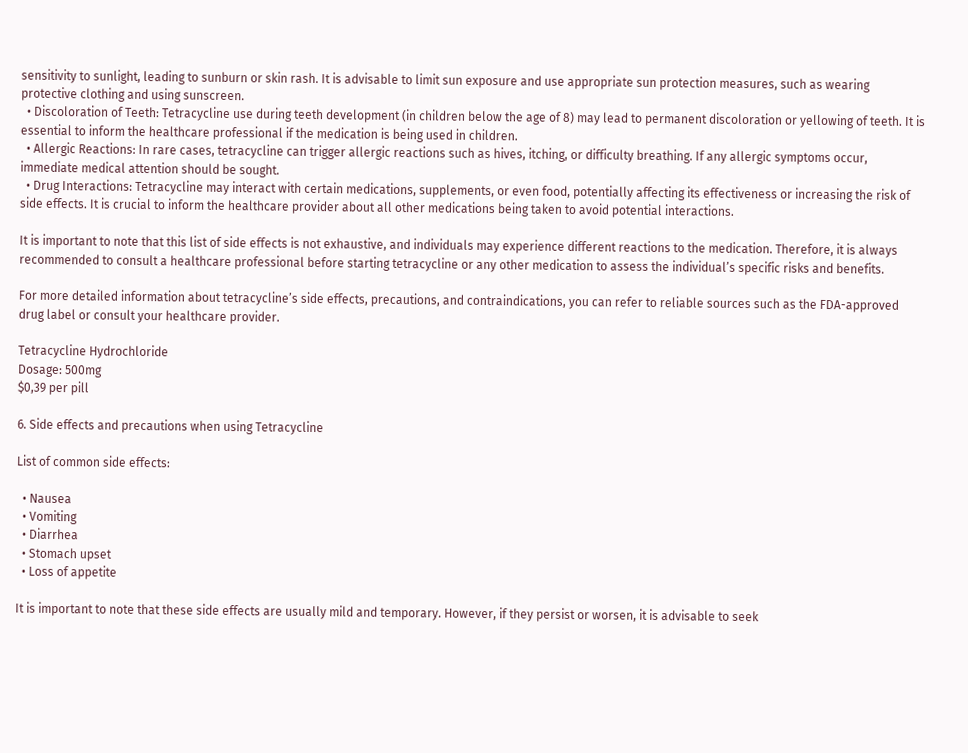sensitivity to sunlight, leading to sunburn or skin rash. It is advisable to limit sun exposure and use appropriate sun protection measures, such as wearing protective clothing and using sunscreen.
  • Discoloration of Teeth: Tetracycline use during teeth development (in children below the age of 8) may lead to permanent discoloration or yellowing of teeth. It is essential to inform the healthcare professional if the medication is being used in children.
  • Allergic Reactions: In rare cases, tetracycline can trigger allergic reactions such as hives, itching, or difficulty breathing. If any allergic symptoms occur, immediate medical attention should be sought.
  • Drug Interactions: Tetracycline may interact with certain medications, supplements, or even food, potentially affecting its effectiveness or increasing the risk of side effects. It is crucial to inform the healthcare provider about all other medications being taken to avoid potential interactions.

It is important to note that this list of side effects is not exhaustive, and individuals may experience different reactions to the medication. Therefore, it is always recommended to consult a healthcare professional before starting tetracycline or any other medication to assess the individual’s specific risks and benefits.

For more detailed information about tetracycline’s side effects, precautions, and contraindications, you can refer to reliable sources such as the FDA-approved drug label or consult your healthcare provider.

Tetracycline Hydrochloride
Dosage: 500mg
$0,39 per pill

6. Side effects and precautions when using Tetracycline

List of common side effects:

  • Nausea
  • Vomiting
  • Diarrhea
  • Stomach upset
  • Loss of appetite

It is important to note that these side effects are usually mild and temporary. However, if they persist or worsen, it is advisable to seek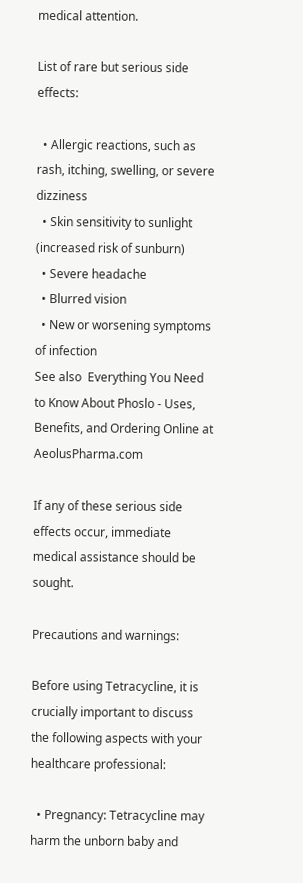medical attention.

List of rare but serious side effects:

  • Allergic reactions, such as rash, itching, swelling, or severe dizziness
  • Skin sensitivity to sunlight (increased risk of sunburn)
  • Severe headache
  • Blurred vision
  • New or worsening symptoms of infection
See also  Everything You Need to Know About Phoslo - Uses, Benefits, and Ordering Online at AeolusPharma.com

If any of these serious side effects occur, immediate medical assistance should be sought.

Precautions and warnings:

Before using Tetracycline, it is crucially important to discuss the following aspects with your healthcare professional:

  • Pregnancy: Tetracycline may harm the unborn baby and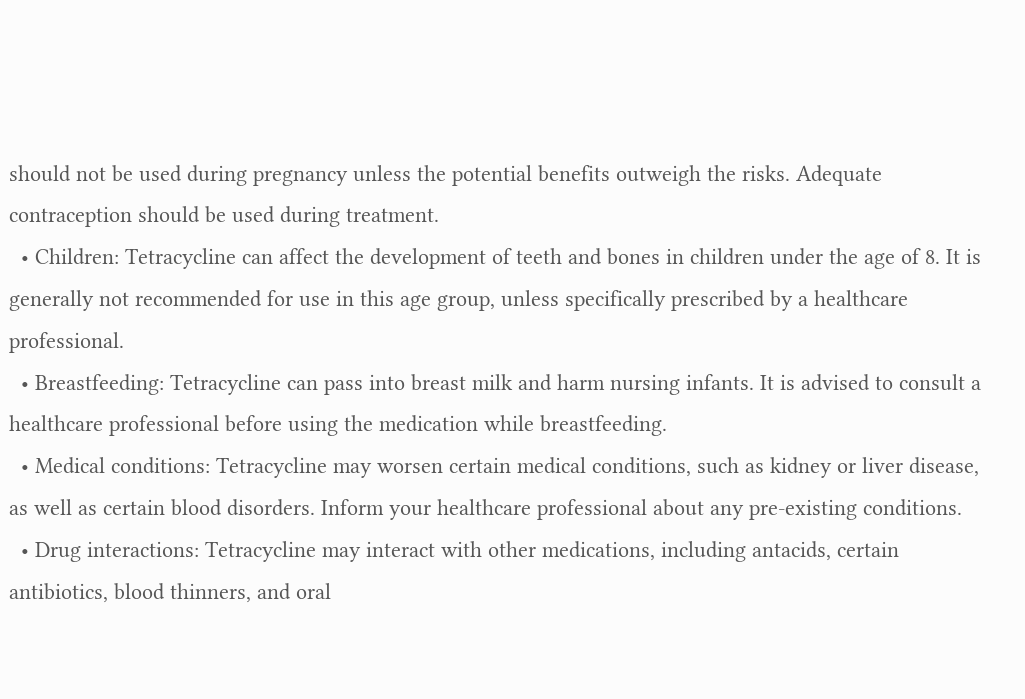should not be used during pregnancy unless the potential benefits outweigh the risks. Adequate contraception should be used during treatment.
  • Children: Tetracycline can affect the development of teeth and bones in children under the age of 8. It is generally not recommended for use in this age group, unless specifically prescribed by a healthcare professional.
  • Breastfeeding: Tetracycline can pass into breast milk and harm nursing infants. It is advised to consult a healthcare professional before using the medication while breastfeeding.
  • Medical conditions: Tetracycline may worsen certain medical conditions, such as kidney or liver disease, as well as certain blood disorders. Inform your healthcare professional about any pre-existing conditions.
  • Drug interactions: Tetracycline may interact with other medications, including antacids, certain antibiotics, blood thinners, and oral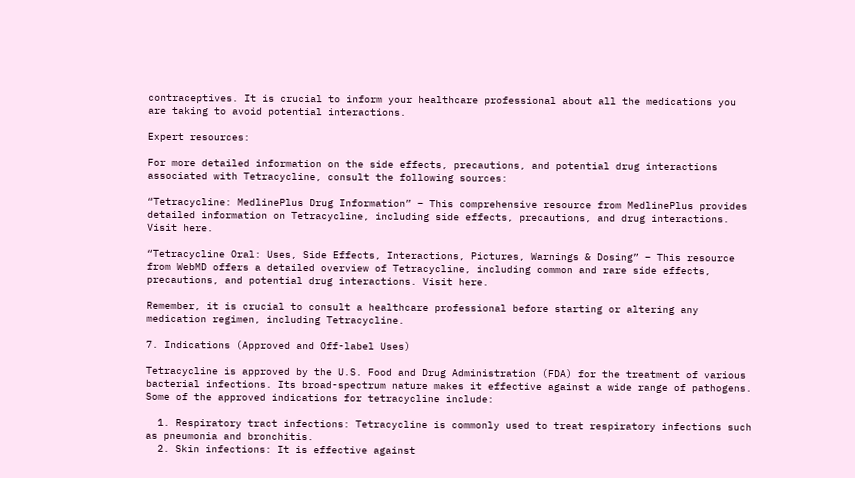contraceptives. It is crucial to inform your healthcare professional about all the medications you are taking to avoid potential interactions.

Expert resources:

For more detailed information on the side effects, precautions, and potential drug interactions associated with Tetracycline, consult the following sources:

“Tetracycline: MedlinePlus Drug Information” – This comprehensive resource from MedlinePlus provides detailed information on Tetracycline, including side effects, precautions, and drug interactions. Visit here.

“Tetracycline Oral: Uses, Side Effects, Interactions, Pictures, Warnings & Dosing” – This resource from WebMD offers a detailed overview of Tetracycline, including common and rare side effects, precautions, and potential drug interactions. Visit here.

Remember, it is crucial to consult a healthcare professional before starting or altering any medication regimen, including Tetracycline.

7. Indications (Approved and Off-label Uses)

Tetracycline is approved by the U.S. Food and Drug Administration (FDA) for the treatment of various bacterial infections. Its broad-spectrum nature makes it effective against a wide range of pathogens. Some of the approved indications for tetracycline include:

  1. Respiratory tract infections: Tetracycline is commonly used to treat respiratory infections such as pneumonia and bronchitis.
  2. Skin infections: It is effective against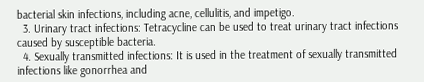bacterial skin infections, including acne, cellulitis, and impetigo.
  3. Urinary tract infections: Tetracycline can be used to treat urinary tract infections caused by susceptible bacteria.
  4. Sexually transmitted infections: It is used in the treatment of sexually transmitted infections like gonorrhea and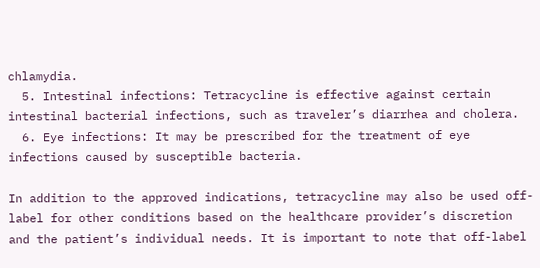chlamydia.
  5. Intestinal infections: Tetracycline is effective against certain intestinal bacterial infections, such as traveler’s diarrhea and cholera.
  6. Eye infections: It may be prescribed for the treatment of eye infections caused by susceptible bacteria.

In addition to the approved indications, tetracycline may also be used off-label for other conditions based on the healthcare provider’s discretion and the patient’s individual needs. It is important to note that off-label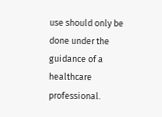use should only be done under the guidance of a healthcare professional.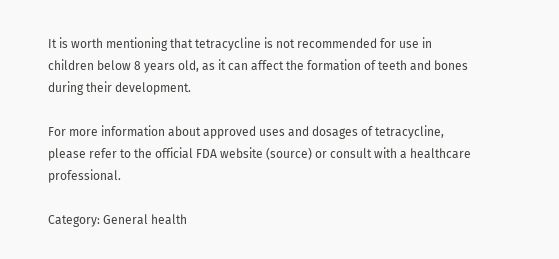It is worth mentioning that tetracycline is not recommended for use in children below 8 years old, as it can affect the formation of teeth and bones during their development.

For more information about approved uses and dosages of tetracycline, please refer to the official FDA website (source) or consult with a healthcare professional.

Category: General health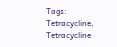Tags: Tetracycline, Tetracycline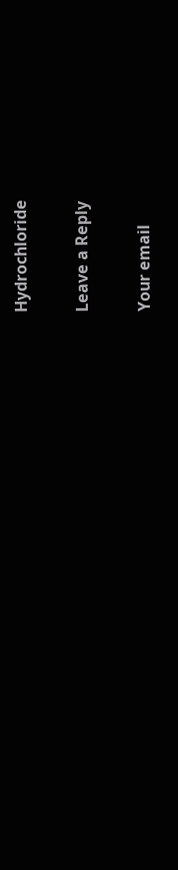Hydrochloride

Leave a Reply

Your email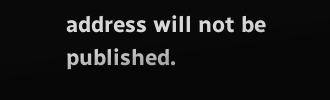address will not be published.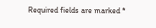Required fields are marked *